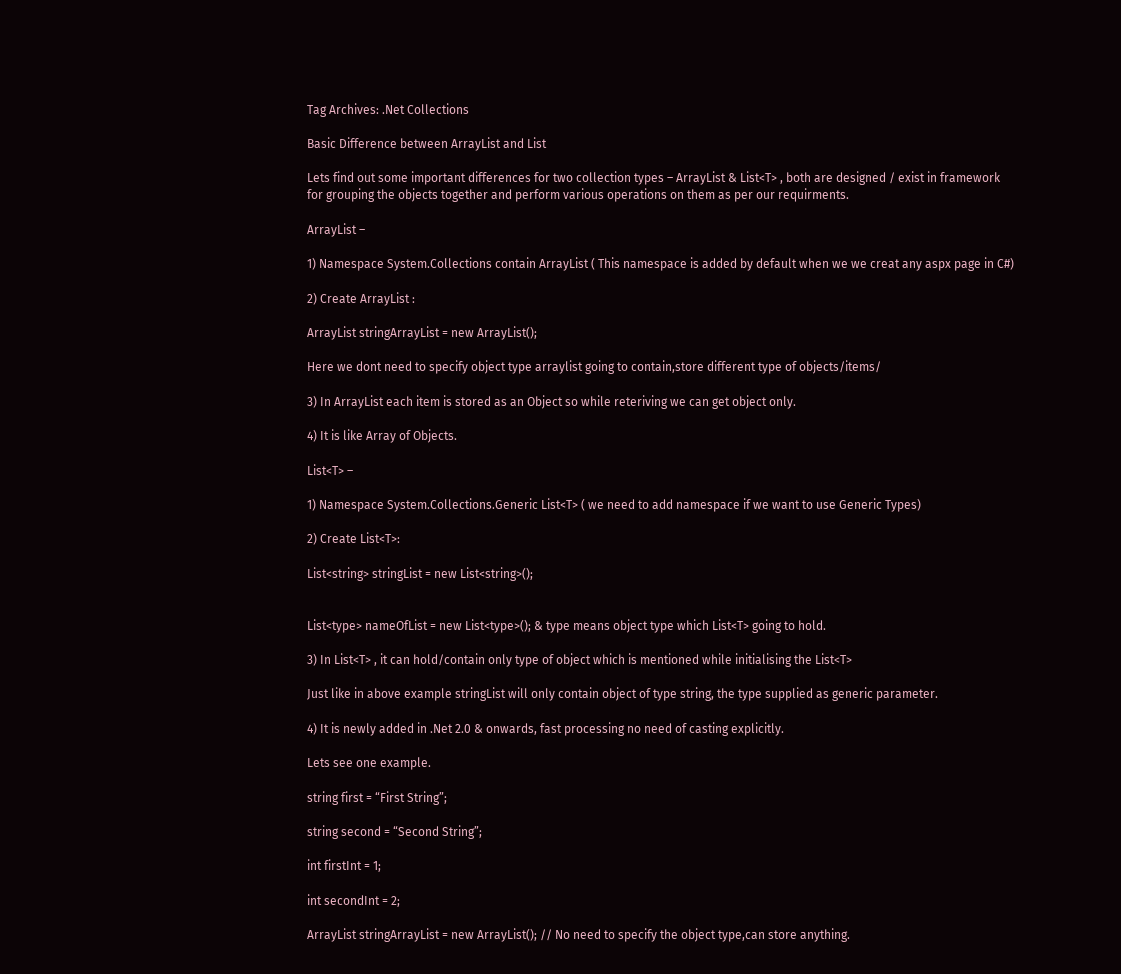Tag Archives: .Net Collections

Basic Difference between ArrayList and List

Lets find out some important differences for two collection types – ArrayList & List<T> , both are designed / exist in framework for grouping the objects together and perform various operations on them as per our requirments.

ArrayList –

1) Namespace System.Collections contain ArrayList ( This namespace is added by default when we we creat any aspx page in C#)

2) Create ArrayList :

ArrayList stringArrayList = new ArrayList();

Here we dont need to specify object type arraylist going to contain,store different type of objects/items/

3) In ArrayList each item is stored as an Object so while reteriving we can get object only.

4) It is like Array of Objects.

List<T> –

1) Namespace System.Collections.Generic List<T> ( we need to add namespace if we want to use Generic Types)

2) Create List<T>:

List<string> stringList = new List<string>();


List<type> nameOfList = new List<type>(); & type means object type which List<T> going to hold.

3) In List<T> , it can hold/contain only type of object which is mentioned while initialising the List<T>

Just like in above example stringList will only contain object of type string, the type supplied as generic parameter.

4) It is newly added in .Net 2.0 & onwards, fast processing no need of casting explicitly.

Lets see one example.

string first = “First String”;

string second = “Second String”;

int firstInt = 1;

int secondInt = 2;

ArrayList stringArrayList = new ArrayList(); // No need to specify the object type,can store anything.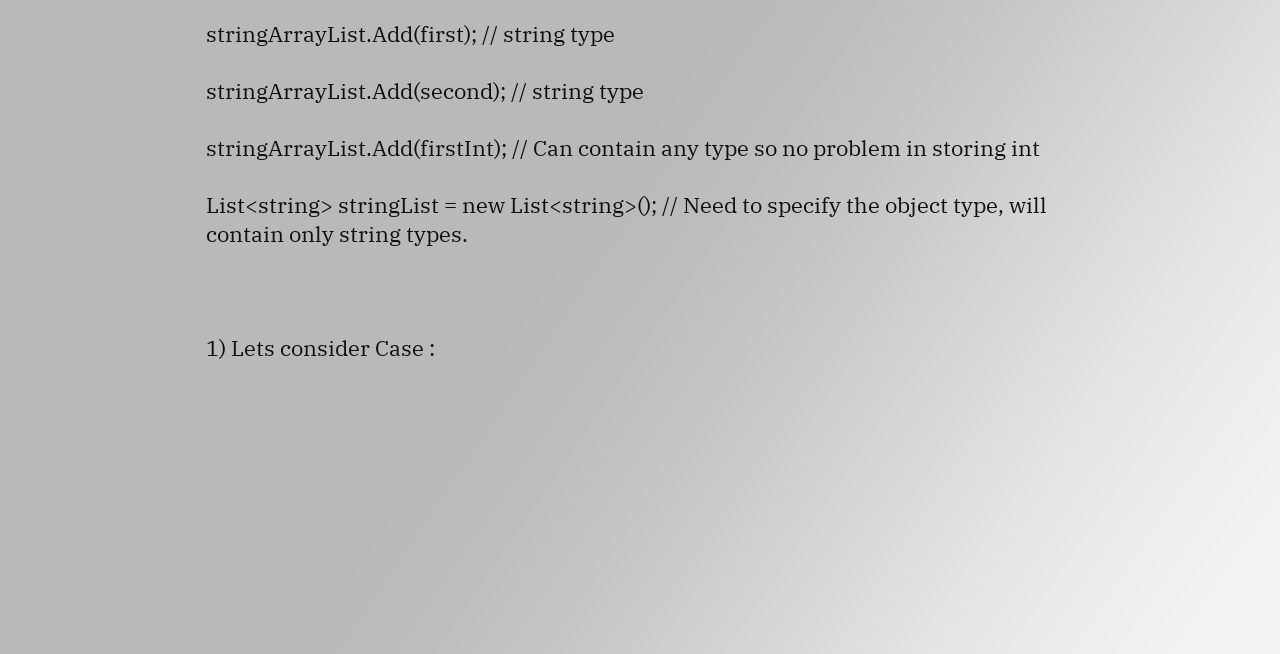stringArrayList.Add(first); // string type

stringArrayList.Add(second); // string type

stringArrayList.Add(firstInt); // Can contain any type so no problem in storing int

List<string> stringList = new List<string>(); // Need to specify the object type, will contain only string types.



1) Lets consider Case :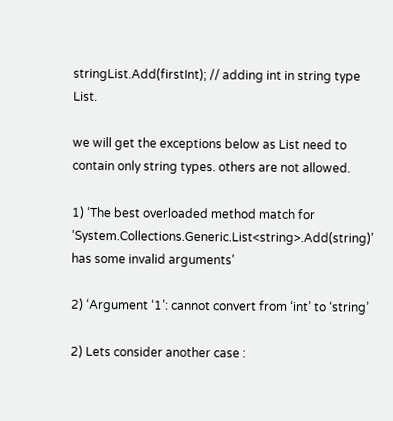stringList.Add(firstInt); // adding int in string type List.

we will get the exceptions below as List need to contain only string types. others are not allowed.

1) ‘The best overloaded method match for ‘System.Collections.Generic.List<string>.Add(string)’ has some invalid arguments’

2) ‘Argument ‘1’: cannot convert from ‘int’ to ‘string’

2) Lets consider another case :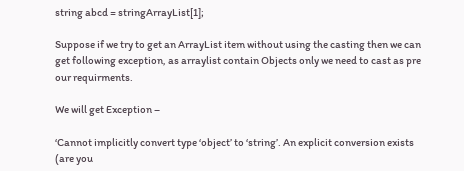string abcd = stringArrayList[1];

Suppose if we try to get an ArrayList item without using the casting then we can get following exception, as arraylist contain Objects only we need to cast as pre our requirments.

We will get Exception –

‘Cannot implicitly convert type ‘object’ to ‘string’. An explicit conversion exists (are you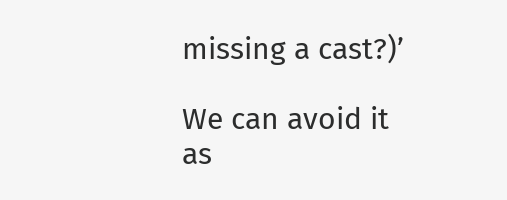missing a cast?)’

We can avoid it as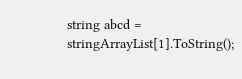string abcd = stringArrayList[1].ToString();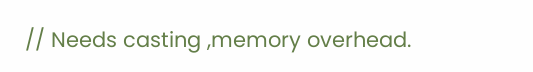// Needs casting ,memory overhead.